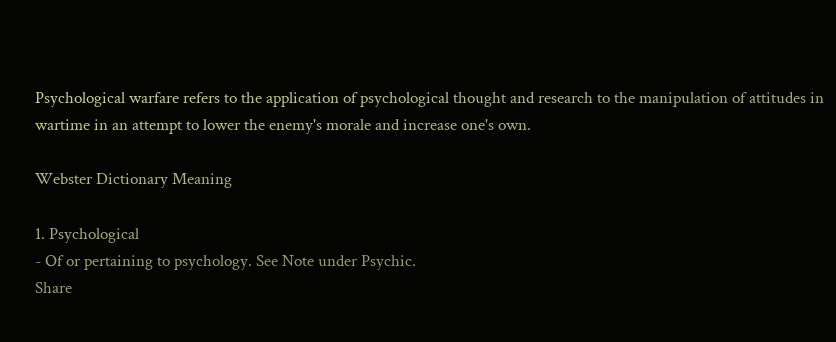Psychological warfare refers to the application of psychological thought and research to the manipulation of attitudes in wartime in an attempt to lower the enemy's morale and increase one's own.

Webster Dictionary Meaning

1. Psychological
- Of or pertaining to psychology. See Note under Psychic.
Share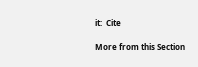it:  Cite

More from this Section